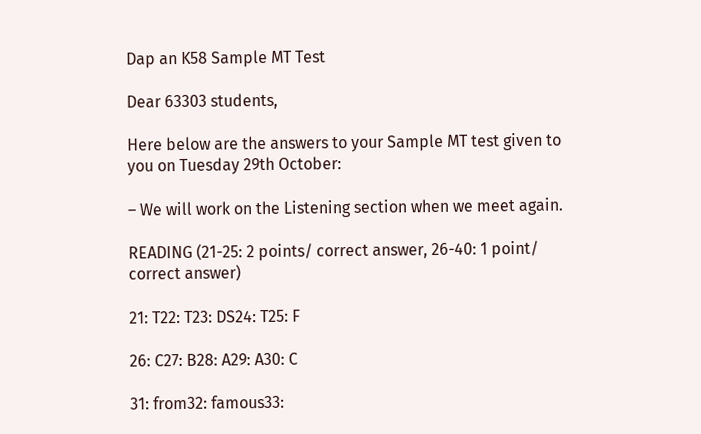Dap an K58 Sample MT Test

Dear 63303 students,

Here below are the answers to your Sample MT test given to you on Tuesday 29th October:

– We will work on the Listening section when we meet again.

READING (21-25: 2 points/ correct answer, 26-40: 1 point/ correct answer)

21: T22: T23: DS24: T25: F

26: C27: B28: A29: A30: C

31: from32: famous33: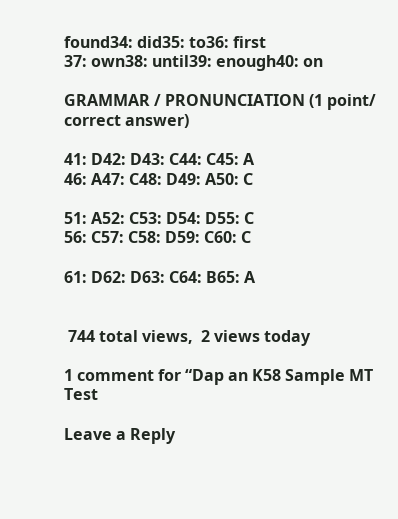found34: did35: to36: first
37: own38: until39: enough40: on

GRAMMAR / PRONUNCIATION (1 point/ correct answer)

41: D42: D43: C44: C45: A
46: A47: C48: D49: A50: C

51: A52: C53: D54: D55: C
56: C57: C58: D59: C60: C

61: D62: D63: C64: B65: A


 744 total views,  2 views today

1 comment for “Dap an K58 Sample MT Test

Leave a Reply